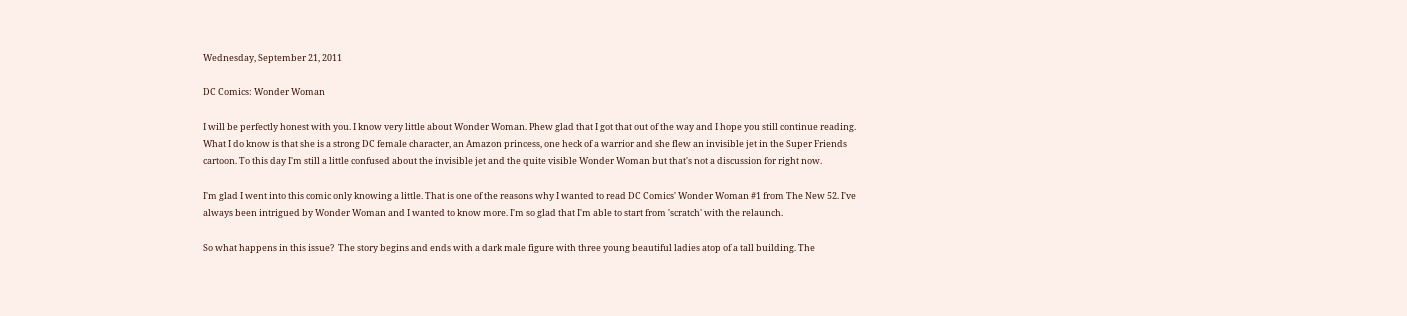Wednesday, September 21, 2011

DC Comics: Wonder Woman

I will be perfectly honest with you. I know very little about Wonder Woman. Phew glad that I got that out of the way and I hope you still continue reading. What I do know is that she is a strong DC female character, an Amazon princess, one heck of a warrior and she flew an invisible jet in the Super Friends cartoon. To this day I'm still a little confused about the invisible jet and the quite visible Wonder Woman but that's not a discussion for right now.

I'm glad I went into this comic only knowing a little. That is one of the reasons why I wanted to read DC Comics' Wonder Woman #1 from The New 52. I've always been intrigued by Wonder Woman and I wanted to know more. I'm so glad that I'm able to start from 'scratch' with the relaunch.

So what happens in this issue?  The story begins and ends with a dark male figure with three young beautiful ladies atop of a tall building. The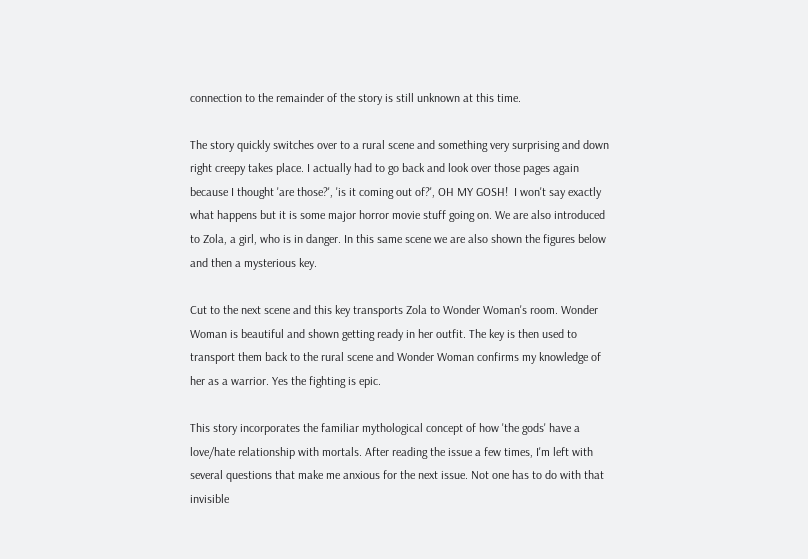connection to the remainder of the story is still unknown at this time.

The story quickly switches over to a rural scene and something very surprising and down right creepy takes place. I actually had to go back and look over those pages again because I thought 'are those?', 'is it coming out of?', OH MY GOSH!  I won't say exactly what happens but it is some major horror movie stuff going on. We are also introduced to Zola, a girl, who is in danger. In this same scene we are also shown the figures below and then a mysterious key.

Cut to the next scene and this key transports Zola to Wonder Woman's room. Wonder Woman is beautiful and shown getting ready in her outfit. The key is then used to transport them back to the rural scene and Wonder Woman confirms my knowledge of her as a warrior. Yes the fighting is epic.

This story incorporates the familiar mythological concept of how 'the gods' have a love/hate relationship with mortals. After reading the issue a few times, I'm left with several questions that make me anxious for the next issue. Not one has to do with that invisible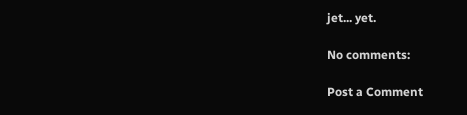jet... yet.

No comments:

Post a Comment